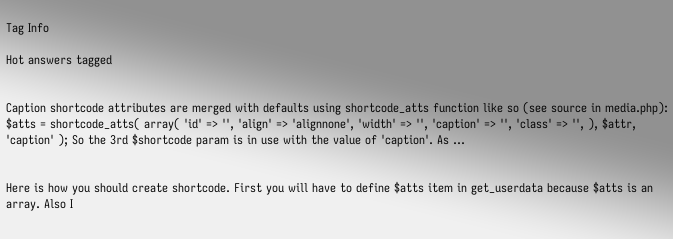Tag Info

Hot answers tagged


Caption shortcode attributes are merged with defaults using shortcode_atts function like so (see source in media.php): $atts = shortcode_atts( array( 'id' => '', 'align' => 'alignnone', 'width' => '', 'caption' => '', 'class' => '', ), $attr, 'caption' ); So the 3rd $shortcode param is in use with the value of 'caption'. As ...


Here is how you should create shortcode. First you will have to define $atts item in get_userdata because $atts is an array. Also I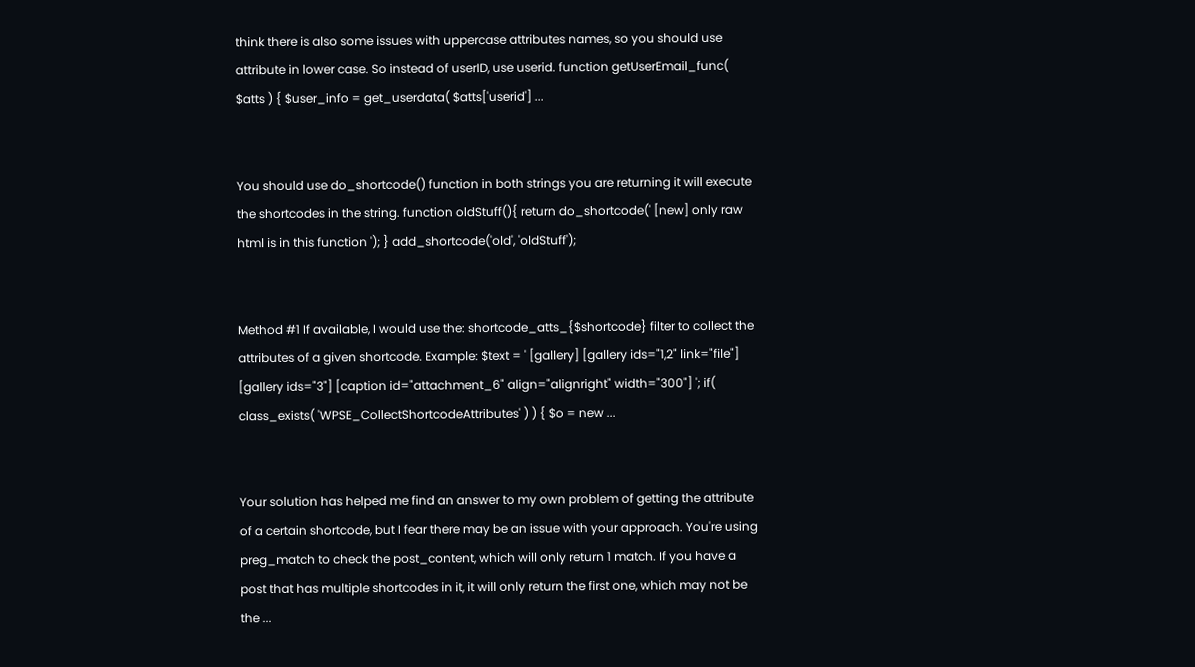think there is also some issues with uppercase attributes names, so you should use attribute in lower case. So instead of userID, use userid. function getUserEmail_func( $atts ) { $user_info = get_userdata( $atts['userid'] ...


You should use do_shortcode() function in both strings you are returning it will execute the shortcodes in the string. function oldStuff(){ return do_shortcode(' [new] only raw html is in this function '); } add_shortcode('old', 'oldStuff');


Method #1 If available, I would use the: shortcode_atts_{$shortcode} filter to collect the attributes of a given shortcode. Example: $text = ' [gallery] [gallery ids="1,2" link="file"] [gallery ids="3"] [caption id="attachment_6" align="alignright" width="300"] '; if( class_exists( 'WPSE_CollectShortcodeAttributes' ) ) { $o = new ...


Your solution has helped me find an answer to my own problem of getting the attribute of a certain shortcode, but I fear there may be an issue with your approach. You're using preg_match to check the post_content, which will only return 1 match. If you have a post that has multiple shortcodes in it, it will only return the first one, which may not be the ...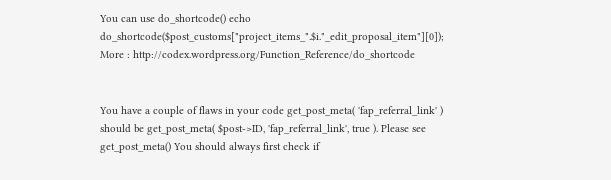You can use do_shortcode() echo do_shortcode($post_customs["project_items_".$i."_edit_proposal_item"][0]); More : http://codex.wordpress.org/Function_Reference/do_shortcode


You have a couple of flaws in your code get_post_meta( 'fap_referral_link' ) should be get_post_meta( $post->ID, 'fap_referral_link', true ). Please see get_post_meta() You should always first check if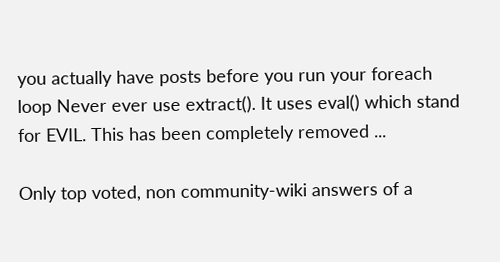you actually have posts before you run your foreach loop Never ever use extract(). It uses eval() which stand for EVIL. This has been completely removed ...

Only top voted, non community-wiki answers of a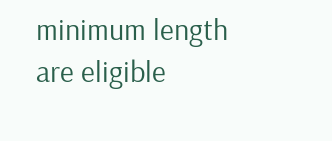minimum length are eligible